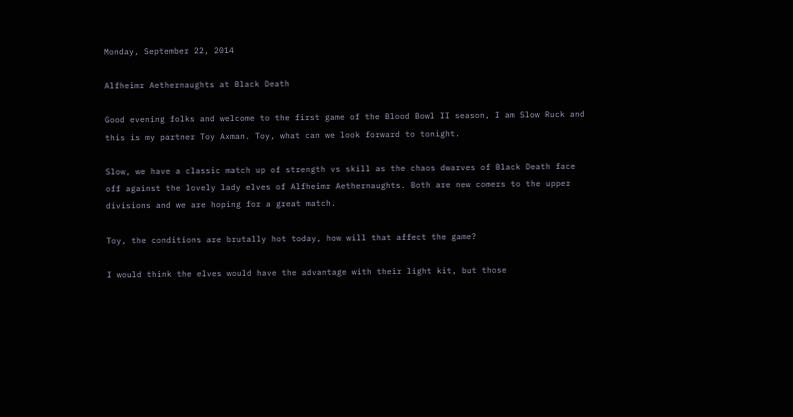Monday, September 22, 2014

Alfheimr Aethernaughts at Black Death

Good evening folks and welcome to the first game of the Blood Bowl II season, I am Slow Ruck and this is my partner Toy Axman. Toy, what can we look forward to tonight.

Slow, we have a classic match up of strength vs skill as the chaos dwarves of Black Death face off against the lovely lady elves of Alfheimr Aethernaughts. Both are new comers to the upper divisions and we are hoping for a great match.

Toy, the conditions are brutally hot today, how will that affect the game?

I would think the elves would have the advantage with their light kit, but those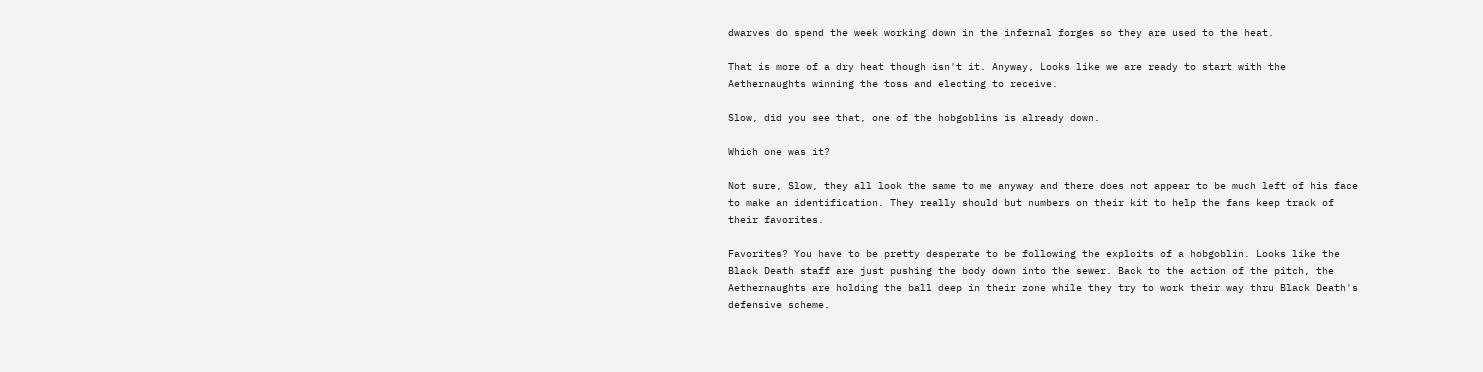dwarves do spend the week working down in the infernal forges so they are used to the heat.

That is more of a dry heat though isn't it. Anyway, Looks like we are ready to start with the Aethernaughts winning the toss and electing to receive.

Slow, did you see that, one of the hobgoblins is already down.

Which one was it?

Not sure, Slow, they all look the same to me anyway and there does not appear to be much left of his face to make an identification. They really should but numbers on their kit to help the fans keep track of their favorites.

Favorites? You have to be pretty desperate to be following the exploits of a hobgoblin. Looks like the Black Death staff are just pushing the body down into the sewer. Back to the action of the pitch, the Aethernaughts are holding the ball deep in their zone while they try to work their way thru Black Death's defensive scheme.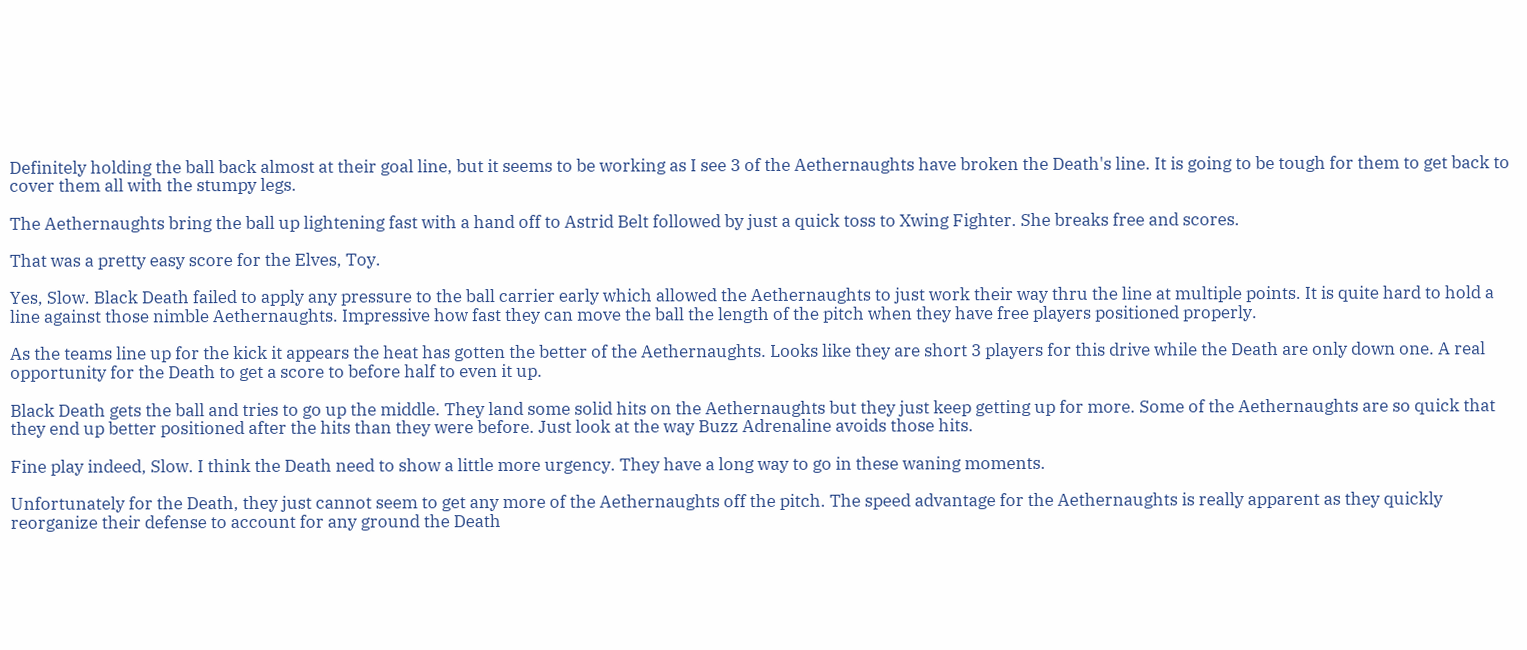Definitely holding the ball back almost at their goal line, but it seems to be working as I see 3 of the Aethernaughts have broken the Death's line. It is going to be tough for them to get back to cover them all with the stumpy legs.

The Aethernaughts bring the ball up lightening fast with a hand off to Astrid Belt followed by just a quick toss to Xwing Fighter. She breaks free and scores.

That was a pretty easy score for the Elves, Toy.

Yes, Slow. Black Death failed to apply any pressure to the ball carrier early which allowed the Aethernaughts to just work their way thru the line at multiple points. It is quite hard to hold a line against those nimble Aethernaughts. Impressive how fast they can move the ball the length of the pitch when they have free players positioned properly.

As the teams line up for the kick it appears the heat has gotten the better of the Aethernaughts. Looks like they are short 3 players for this drive while the Death are only down one. A real opportunity for the Death to get a score to before half to even it up.

Black Death gets the ball and tries to go up the middle. They land some solid hits on the Aethernaughts but they just keep getting up for more. Some of the Aethernaughts are so quick that they end up better positioned after the hits than they were before. Just look at the way Buzz Adrenaline avoids those hits.

Fine play indeed, Slow. I think the Death need to show a little more urgency. They have a long way to go in these waning moments.

Unfortunately for the Death, they just cannot seem to get any more of the Aethernaughts off the pitch. The speed advantage for the Aethernaughts is really apparent as they quickly reorganize their defense to account for any ground the Death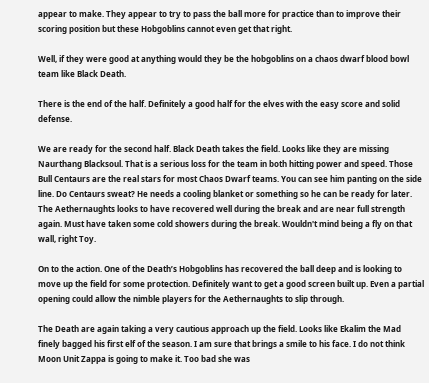appear to make. They appear to try to pass the ball more for practice than to improve their scoring position but these Hobgoblins cannot even get that right.

Well, if they were good at anything would they be the hobgoblins on a chaos dwarf blood bowl team like Black Death.

There is the end of the half. Definitely a good half for the elves with the easy score and solid defense.

We are ready for the second half. Black Death takes the field. Looks like they are missing Naurthang Blacksoul. That is a serious loss for the team in both hitting power and speed. Those Bull Centaurs are the real stars for most Chaos Dwarf teams. You can see him panting on the side line. Do Centaurs sweat? He needs a cooling blanket or something so he can be ready for later. The Aethernaughts looks to have recovered well during the break and are near full strength again. Must have taken some cold showers during the break. Wouldn't mind being a fly on that wall, right Toy.

On to the action. One of the Death’s Hobgoblins has recovered the ball deep and is looking to move up the field for some protection. Definitely want to get a good screen built up. Even a partial opening could allow the nimble players for the Aethernaughts to slip through.

The Death are again taking a very cautious approach up the field. Looks like Ekalim the Mad finely bagged his first elf of the season. I am sure that brings a smile to his face. I do not think Moon Unit Zappa is going to make it. Too bad she was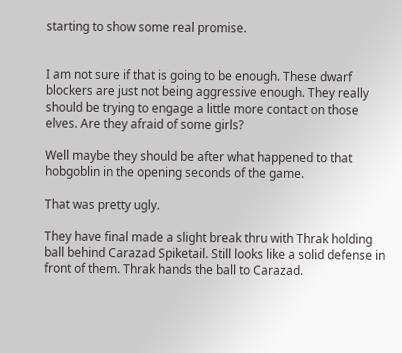starting to show some real promise.


I am not sure if that is going to be enough. These dwarf blockers are just not being aggressive enough. They really should be trying to engage a little more contact on those elves. Are they afraid of some girls?

Well maybe they should be after what happened to that hobgoblin in the opening seconds of the game.

That was pretty ugly.

They have final made a slight break thru with Thrak holding ball behind Carazad Spiketail. Still looks like a solid defense in front of them. Thrak hands the ball to Carazad.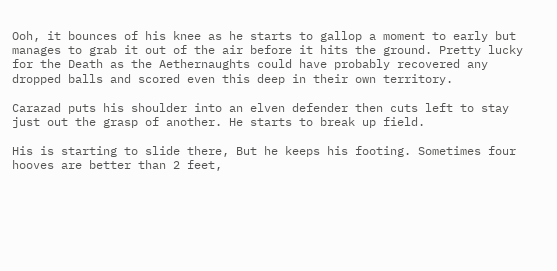Ooh, it bounces of his knee as he starts to gallop a moment to early but manages to grab it out of the air before it hits the ground. Pretty lucky for the Death as the Aethernaughts could have probably recovered any dropped balls and scored even this deep in their own territory.

Carazad puts his shoulder into an elven defender then cuts left to stay just out the grasp of another. He starts to break up field.

His is starting to slide there, But he keeps his footing. Sometimes four hooves are better than 2 feet,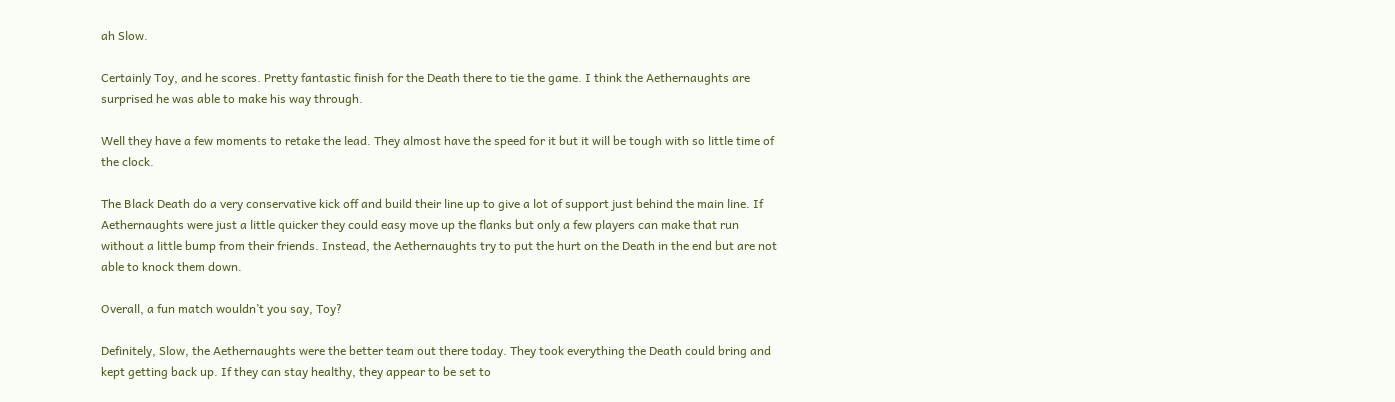ah Slow.

Certainly Toy, and he scores. Pretty fantastic finish for the Death there to tie the game. I think the Aethernaughts are surprised he was able to make his way through.

Well they have a few moments to retake the lead. They almost have the speed for it but it will be tough with so little time of the clock.

The Black Death do a very conservative kick off and build their line up to give a lot of support just behind the main line. If Aethernaughts were just a little quicker they could easy move up the flanks but only a few players can make that run without a little bump from their friends. Instead, the Aethernaughts try to put the hurt on the Death in the end but are not able to knock them down.

Overall, a fun match wouldn’t you say, Toy?

Definitely, Slow, the Aethernaughts were the better team out there today. They took everything the Death could bring and kept getting back up. If they can stay healthy, they appear to be set to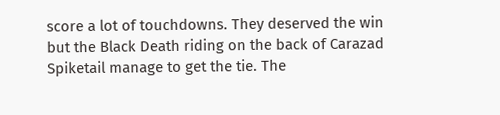score a lot of touchdowns. They deserved the win but the Black Death riding on the back of Carazad Spiketail manage to get the tie. The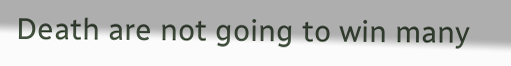Death are not going to win many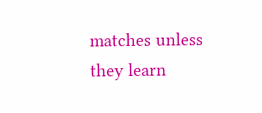matches unless they learn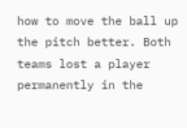how to move the ball up the pitch better. Both teams lost a player permanently in the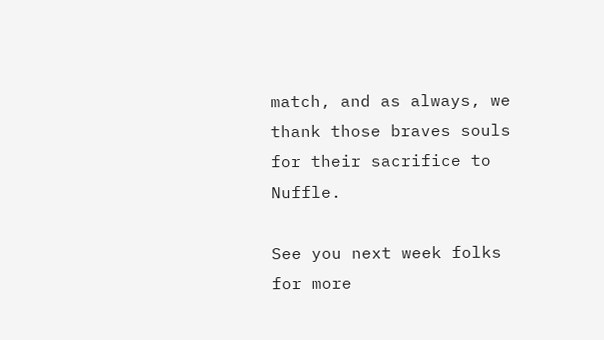match, and as always, we thank those braves souls for their sacrifice to Nuffle.

See you next week folks for more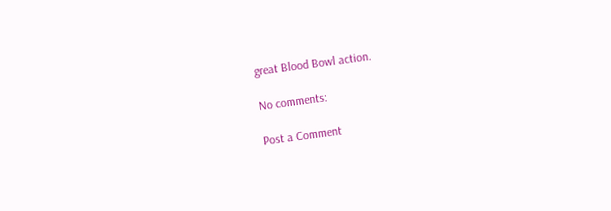great Blood Bowl action.

No comments:

Post a Comment